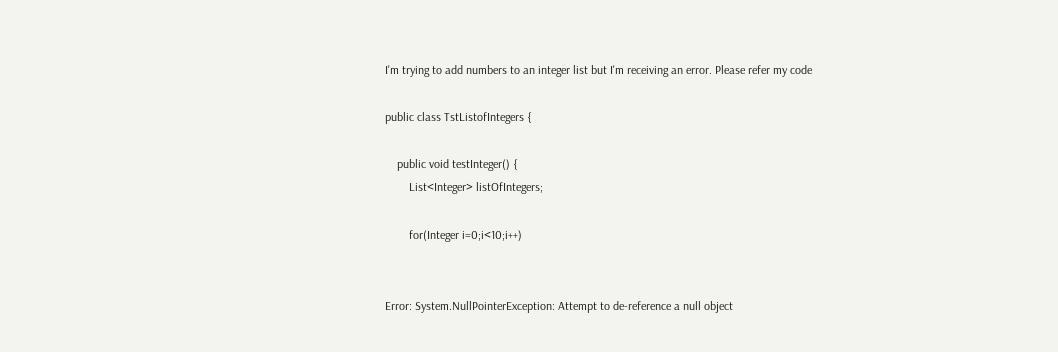I'm trying to add numbers to an integer list but I'm receiving an error. Please refer my code

public class TstListofIntegers {

    public void testInteger() {
        List<Integer> listOfIntegers;

        for(Integer i=0;i<10;i++)


Error: System.NullPointerException: Attempt to de-reference a null object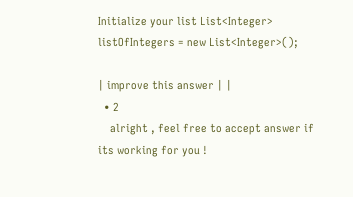Initialize your list List<Integer> listOfIntegers = new List<Integer>();

| improve this answer | |
  • 2
    alright , feel free to accept answer if its working for you !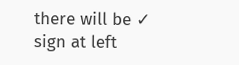there will be ✓ sign at left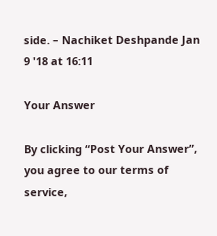side. – Nachiket Deshpande Jan 9 '18 at 16:11

Your Answer

By clicking “Post Your Answer”, you agree to our terms of service,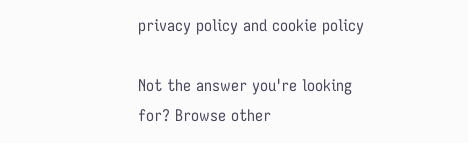privacy policy and cookie policy

Not the answer you're looking for? Browse other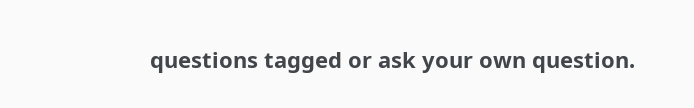questions tagged or ask your own question.